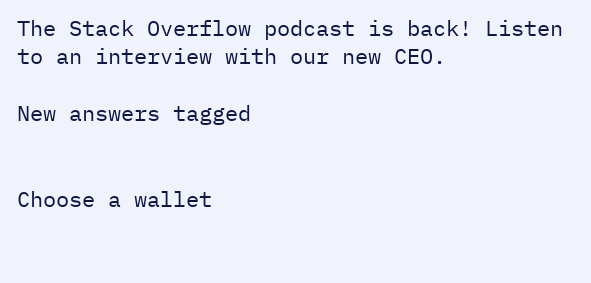The Stack Overflow podcast is back! Listen to an interview with our new CEO.

New answers tagged


Choose a wallet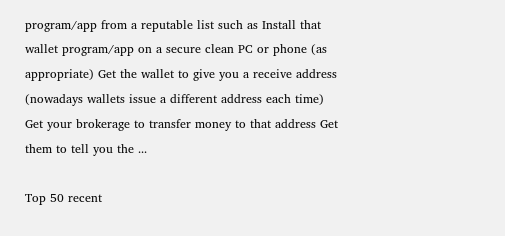program/app from a reputable list such as Install that wallet program/app on a secure clean PC or phone (as appropriate) Get the wallet to give you a receive address (nowadays wallets issue a different address each time) Get your brokerage to transfer money to that address Get them to tell you the ...

Top 50 recent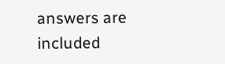answers are included